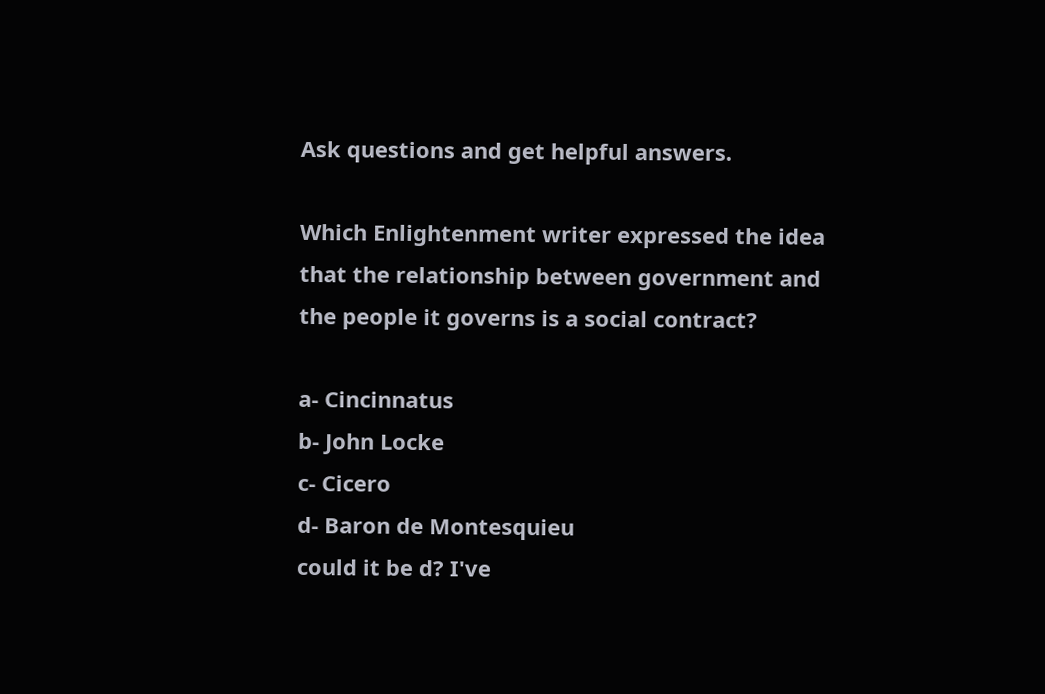Ask questions and get helpful answers.

Which Enlightenment writer expressed the idea that the relationship between government and the people it governs is a social contract?

a- Cincinnatus
b- John Locke
c- Cicero
d- Baron de Montesquieu
could it be d? I've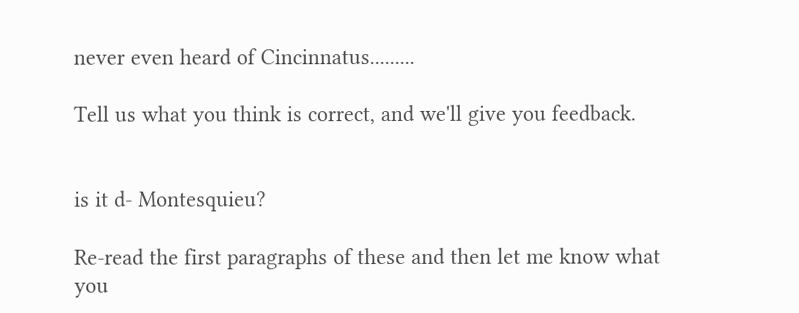never even heard of Cincinnatus.........

Tell us what you think is correct, and we'll give you feedback.


is it d- Montesquieu?

Re-read the first paragraphs of these and then let me know what you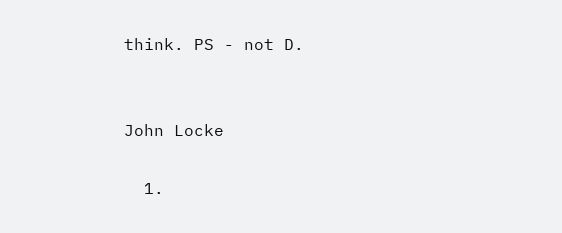think. PS - not D.


John Locke

  1.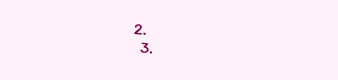2.
  3.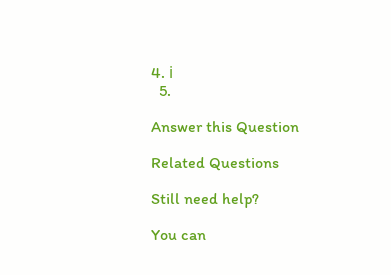4. ℹ
  5.

Answer this Question

Related Questions

Still need help?

You can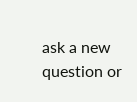ask a new question or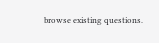browse existing questions.